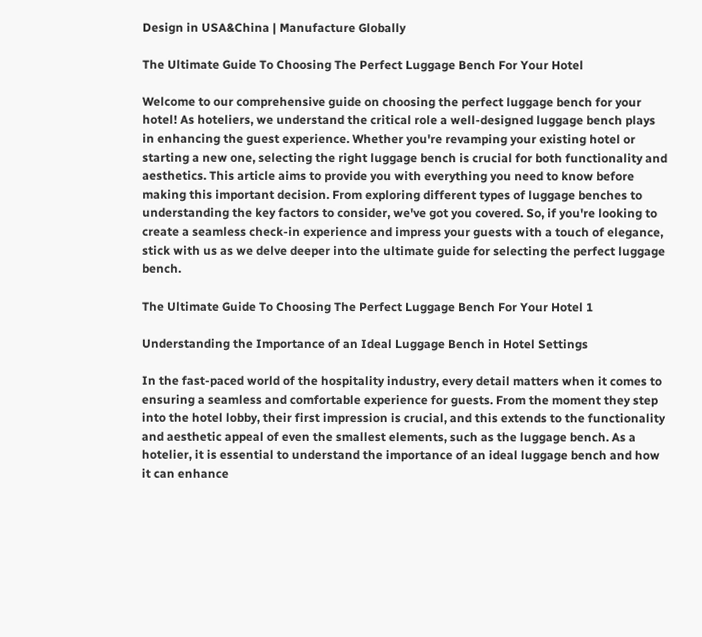Design in USA&China | Manufacture Globally

The Ultimate Guide To Choosing The Perfect Luggage Bench For Your Hotel

Welcome to our comprehensive guide on choosing the perfect luggage bench for your hotel! As hoteliers, we understand the critical role a well-designed luggage bench plays in enhancing the guest experience. Whether you're revamping your existing hotel or starting a new one, selecting the right luggage bench is crucial for both functionality and aesthetics. This article aims to provide you with everything you need to know before making this important decision. From exploring different types of luggage benches to understanding the key factors to consider, we've got you covered. So, if you're looking to create a seamless check-in experience and impress your guests with a touch of elegance, stick with us as we delve deeper into the ultimate guide for selecting the perfect luggage bench.

The Ultimate Guide To Choosing The Perfect Luggage Bench For Your Hotel 1

Understanding the Importance of an Ideal Luggage Bench in Hotel Settings

In the fast-paced world of the hospitality industry, every detail matters when it comes to ensuring a seamless and comfortable experience for guests. From the moment they step into the hotel lobby, their first impression is crucial, and this extends to the functionality and aesthetic appeal of even the smallest elements, such as the luggage bench. As a hotelier, it is essential to understand the importance of an ideal luggage bench and how it can enhance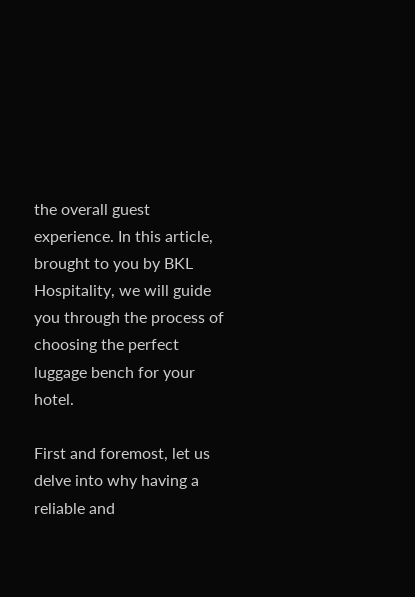the overall guest experience. In this article, brought to you by BKL Hospitality, we will guide you through the process of choosing the perfect luggage bench for your hotel.

First and foremost, let us delve into why having a reliable and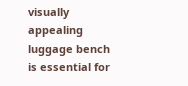visually appealing luggage bench is essential for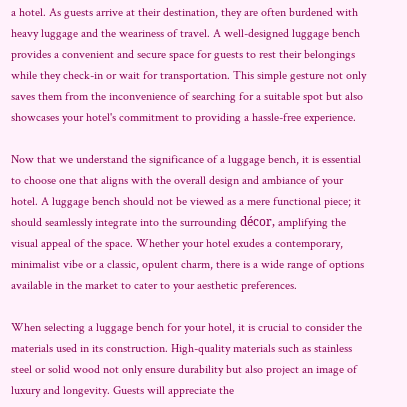a hotel. As guests arrive at their destination, they are often burdened with heavy luggage and the weariness of travel. A well-designed luggage bench provides a convenient and secure space for guests to rest their belongings while they check-in or wait for transportation. This simple gesture not only saves them from the inconvenience of searching for a suitable spot but also showcases your hotel's commitment to providing a hassle-free experience.

Now that we understand the significance of a luggage bench, it is essential to choose one that aligns with the overall design and ambiance of your hotel. A luggage bench should not be viewed as a mere functional piece; it should seamlessly integrate into the surrounding décor, amplifying the visual appeal of the space. Whether your hotel exudes a contemporary, minimalist vibe or a classic, opulent charm, there is a wide range of options available in the market to cater to your aesthetic preferences.

When selecting a luggage bench for your hotel, it is crucial to consider the materials used in its construction. High-quality materials such as stainless steel or solid wood not only ensure durability but also project an image of luxury and longevity. Guests will appreciate the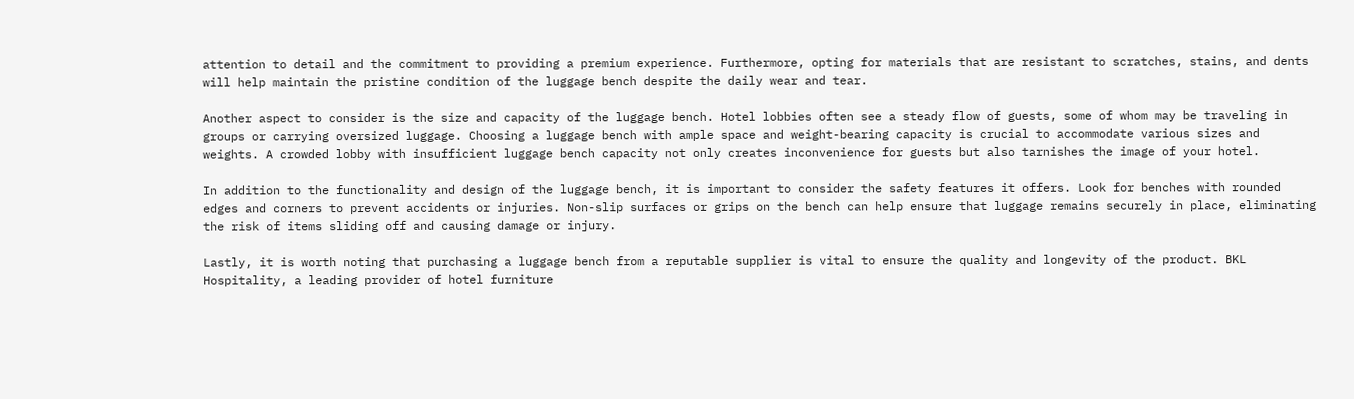attention to detail and the commitment to providing a premium experience. Furthermore, opting for materials that are resistant to scratches, stains, and dents will help maintain the pristine condition of the luggage bench despite the daily wear and tear.

Another aspect to consider is the size and capacity of the luggage bench. Hotel lobbies often see a steady flow of guests, some of whom may be traveling in groups or carrying oversized luggage. Choosing a luggage bench with ample space and weight-bearing capacity is crucial to accommodate various sizes and weights. A crowded lobby with insufficient luggage bench capacity not only creates inconvenience for guests but also tarnishes the image of your hotel.

In addition to the functionality and design of the luggage bench, it is important to consider the safety features it offers. Look for benches with rounded edges and corners to prevent accidents or injuries. Non-slip surfaces or grips on the bench can help ensure that luggage remains securely in place, eliminating the risk of items sliding off and causing damage or injury.

Lastly, it is worth noting that purchasing a luggage bench from a reputable supplier is vital to ensure the quality and longevity of the product. BKL Hospitality, a leading provider of hotel furniture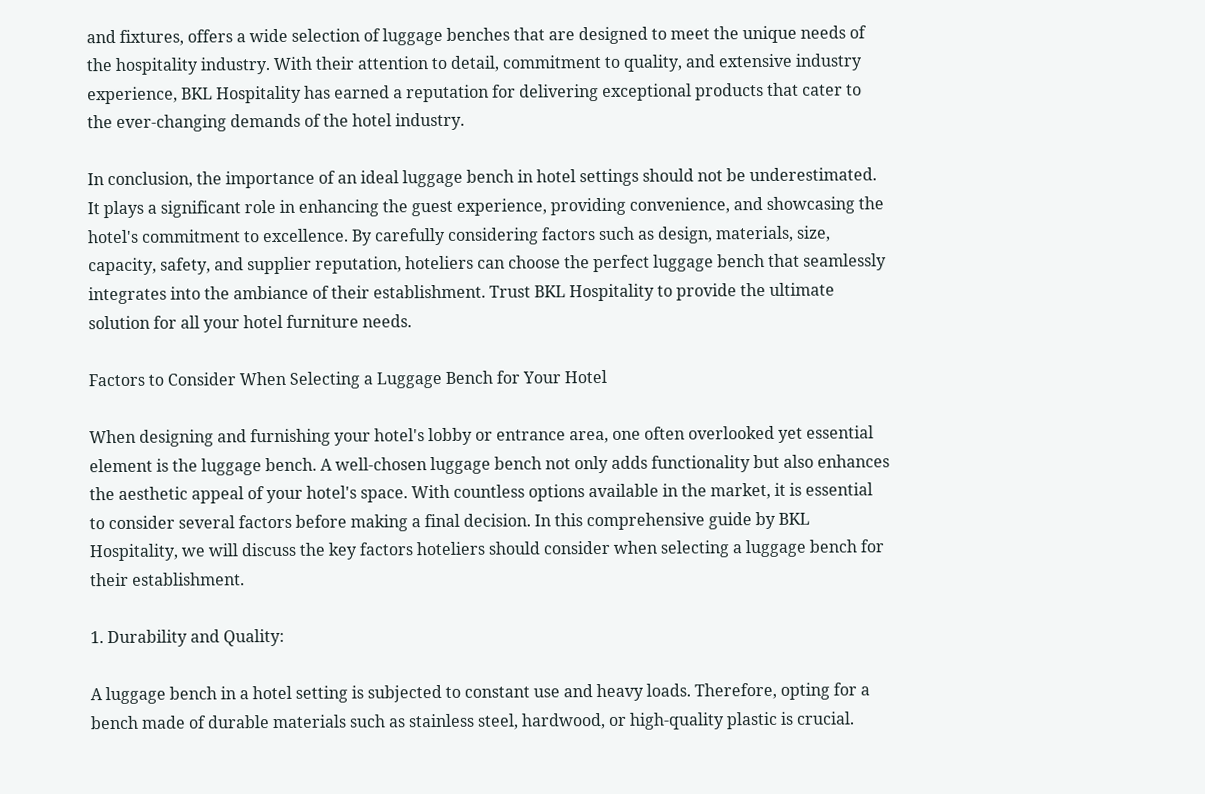and fixtures, offers a wide selection of luggage benches that are designed to meet the unique needs of the hospitality industry. With their attention to detail, commitment to quality, and extensive industry experience, BKL Hospitality has earned a reputation for delivering exceptional products that cater to the ever-changing demands of the hotel industry.

In conclusion, the importance of an ideal luggage bench in hotel settings should not be underestimated. It plays a significant role in enhancing the guest experience, providing convenience, and showcasing the hotel's commitment to excellence. By carefully considering factors such as design, materials, size, capacity, safety, and supplier reputation, hoteliers can choose the perfect luggage bench that seamlessly integrates into the ambiance of their establishment. Trust BKL Hospitality to provide the ultimate solution for all your hotel furniture needs.

Factors to Consider When Selecting a Luggage Bench for Your Hotel

When designing and furnishing your hotel's lobby or entrance area, one often overlooked yet essential element is the luggage bench. A well-chosen luggage bench not only adds functionality but also enhances the aesthetic appeal of your hotel's space. With countless options available in the market, it is essential to consider several factors before making a final decision. In this comprehensive guide by BKL Hospitality, we will discuss the key factors hoteliers should consider when selecting a luggage bench for their establishment.

1. Durability and Quality:

A luggage bench in a hotel setting is subjected to constant use and heavy loads. Therefore, opting for a bench made of durable materials such as stainless steel, hardwood, or high-quality plastic is crucial.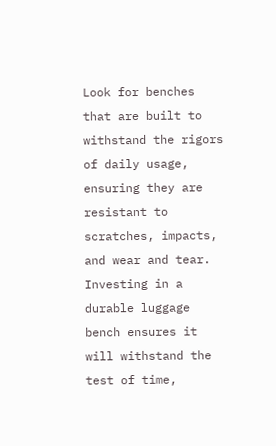Look for benches that are built to withstand the rigors of daily usage, ensuring they are resistant to scratches, impacts, and wear and tear. Investing in a durable luggage bench ensures it will withstand the test of time,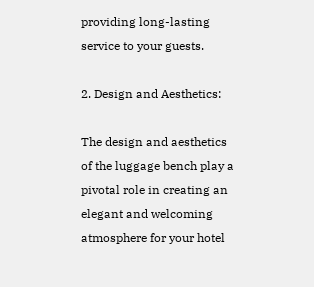providing long-lasting service to your guests.

2. Design and Aesthetics:

The design and aesthetics of the luggage bench play a pivotal role in creating an elegant and welcoming atmosphere for your hotel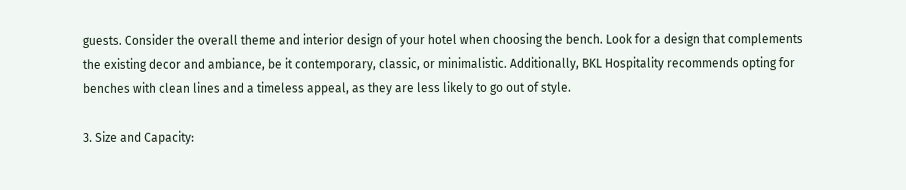guests. Consider the overall theme and interior design of your hotel when choosing the bench. Look for a design that complements the existing decor and ambiance, be it contemporary, classic, or minimalistic. Additionally, BKL Hospitality recommends opting for benches with clean lines and a timeless appeal, as they are less likely to go out of style.

3. Size and Capacity: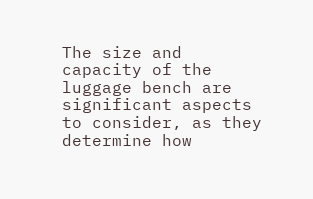The size and capacity of the luggage bench are significant aspects to consider, as they determine how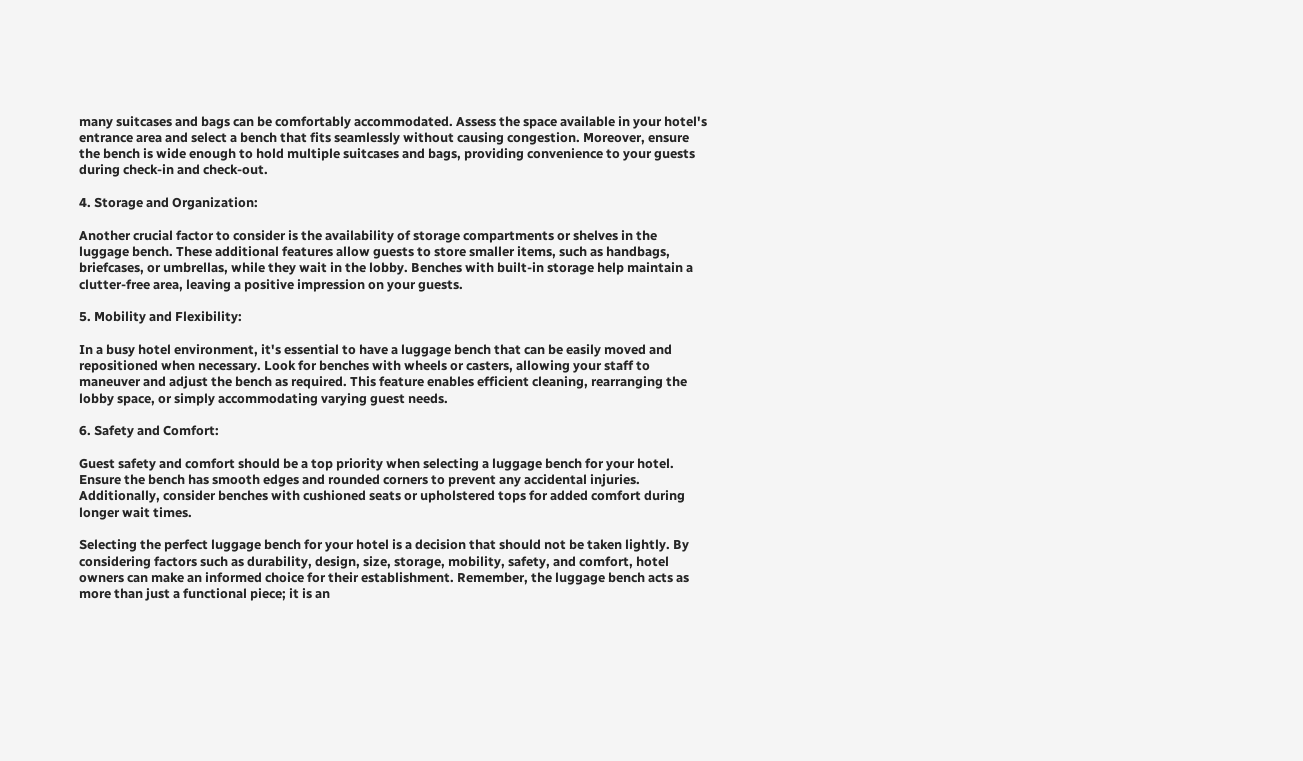many suitcases and bags can be comfortably accommodated. Assess the space available in your hotel's entrance area and select a bench that fits seamlessly without causing congestion. Moreover, ensure the bench is wide enough to hold multiple suitcases and bags, providing convenience to your guests during check-in and check-out.

4. Storage and Organization:

Another crucial factor to consider is the availability of storage compartments or shelves in the luggage bench. These additional features allow guests to store smaller items, such as handbags, briefcases, or umbrellas, while they wait in the lobby. Benches with built-in storage help maintain a clutter-free area, leaving a positive impression on your guests.

5. Mobility and Flexibility:

In a busy hotel environment, it's essential to have a luggage bench that can be easily moved and repositioned when necessary. Look for benches with wheels or casters, allowing your staff to maneuver and adjust the bench as required. This feature enables efficient cleaning, rearranging the lobby space, or simply accommodating varying guest needs.

6. Safety and Comfort:

Guest safety and comfort should be a top priority when selecting a luggage bench for your hotel. Ensure the bench has smooth edges and rounded corners to prevent any accidental injuries. Additionally, consider benches with cushioned seats or upholstered tops for added comfort during longer wait times.

Selecting the perfect luggage bench for your hotel is a decision that should not be taken lightly. By considering factors such as durability, design, size, storage, mobility, safety, and comfort, hotel owners can make an informed choice for their establishment. Remember, the luggage bench acts as more than just a functional piece; it is an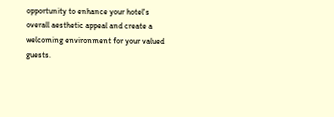opportunity to enhance your hotel's overall aesthetic appeal and create a welcoming environment for your valued guests.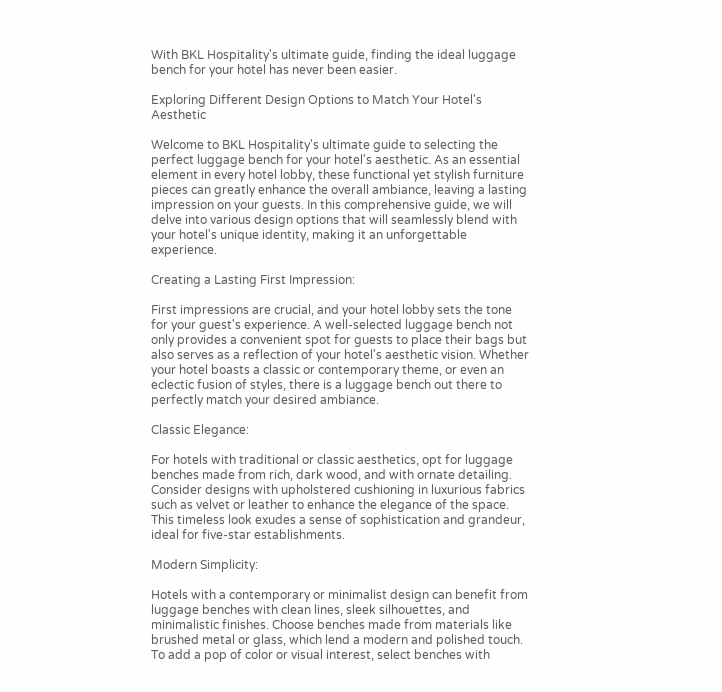With BKL Hospitality's ultimate guide, finding the ideal luggage bench for your hotel has never been easier.

Exploring Different Design Options to Match Your Hotel's Aesthetic

Welcome to BKL Hospitality's ultimate guide to selecting the perfect luggage bench for your hotel's aesthetic. As an essential element in every hotel lobby, these functional yet stylish furniture pieces can greatly enhance the overall ambiance, leaving a lasting impression on your guests. In this comprehensive guide, we will delve into various design options that will seamlessly blend with your hotel's unique identity, making it an unforgettable experience.

Creating a Lasting First Impression:

First impressions are crucial, and your hotel lobby sets the tone for your guest's experience. A well-selected luggage bench not only provides a convenient spot for guests to place their bags but also serves as a reflection of your hotel's aesthetic vision. Whether your hotel boasts a classic or contemporary theme, or even an eclectic fusion of styles, there is a luggage bench out there to perfectly match your desired ambiance.

Classic Elegance:

For hotels with traditional or classic aesthetics, opt for luggage benches made from rich, dark wood, and with ornate detailing. Consider designs with upholstered cushioning in luxurious fabrics such as velvet or leather to enhance the elegance of the space. This timeless look exudes a sense of sophistication and grandeur, ideal for five-star establishments.

Modern Simplicity:

Hotels with a contemporary or minimalist design can benefit from luggage benches with clean lines, sleek silhouettes, and minimalistic finishes. Choose benches made from materials like brushed metal or glass, which lend a modern and polished touch. To add a pop of color or visual interest, select benches with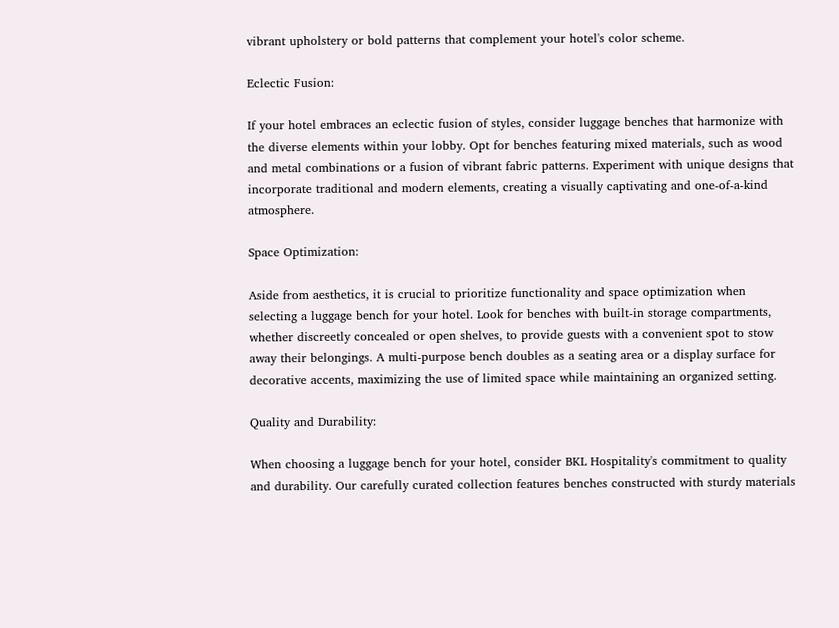vibrant upholstery or bold patterns that complement your hotel's color scheme.

Eclectic Fusion:

If your hotel embraces an eclectic fusion of styles, consider luggage benches that harmonize with the diverse elements within your lobby. Opt for benches featuring mixed materials, such as wood and metal combinations or a fusion of vibrant fabric patterns. Experiment with unique designs that incorporate traditional and modern elements, creating a visually captivating and one-of-a-kind atmosphere.

Space Optimization:

Aside from aesthetics, it is crucial to prioritize functionality and space optimization when selecting a luggage bench for your hotel. Look for benches with built-in storage compartments, whether discreetly concealed or open shelves, to provide guests with a convenient spot to stow away their belongings. A multi-purpose bench doubles as a seating area or a display surface for decorative accents, maximizing the use of limited space while maintaining an organized setting.

Quality and Durability:

When choosing a luggage bench for your hotel, consider BKL Hospitality's commitment to quality and durability. Our carefully curated collection features benches constructed with sturdy materials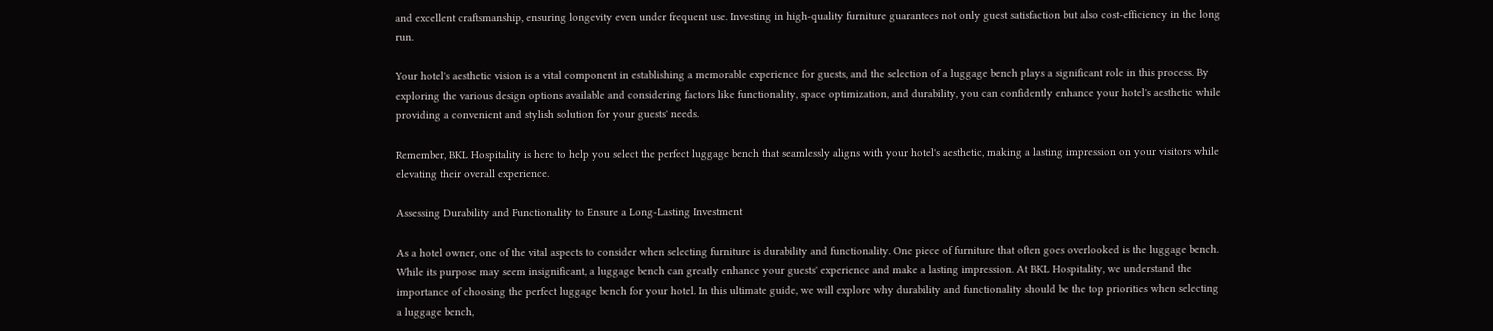and excellent craftsmanship, ensuring longevity even under frequent use. Investing in high-quality furniture guarantees not only guest satisfaction but also cost-efficiency in the long run.

Your hotel's aesthetic vision is a vital component in establishing a memorable experience for guests, and the selection of a luggage bench plays a significant role in this process. By exploring the various design options available and considering factors like functionality, space optimization, and durability, you can confidently enhance your hotel's aesthetic while providing a convenient and stylish solution for your guests' needs.

Remember, BKL Hospitality is here to help you select the perfect luggage bench that seamlessly aligns with your hotel's aesthetic, making a lasting impression on your visitors while elevating their overall experience.

Assessing Durability and Functionality to Ensure a Long-Lasting Investment

As a hotel owner, one of the vital aspects to consider when selecting furniture is durability and functionality. One piece of furniture that often goes overlooked is the luggage bench. While its purpose may seem insignificant, a luggage bench can greatly enhance your guests' experience and make a lasting impression. At BKL Hospitality, we understand the importance of choosing the perfect luggage bench for your hotel. In this ultimate guide, we will explore why durability and functionality should be the top priorities when selecting a luggage bench,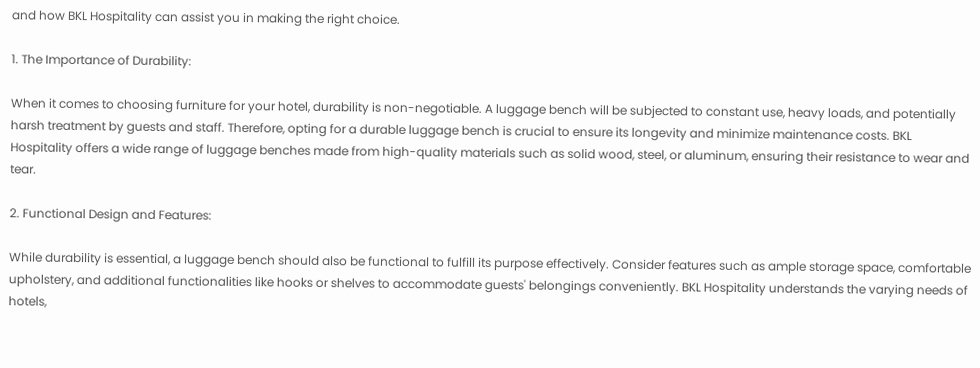and how BKL Hospitality can assist you in making the right choice.

1. The Importance of Durability:

When it comes to choosing furniture for your hotel, durability is non-negotiable. A luggage bench will be subjected to constant use, heavy loads, and potentially harsh treatment by guests and staff. Therefore, opting for a durable luggage bench is crucial to ensure its longevity and minimize maintenance costs. BKL Hospitality offers a wide range of luggage benches made from high-quality materials such as solid wood, steel, or aluminum, ensuring their resistance to wear and tear.

2. Functional Design and Features:

While durability is essential, a luggage bench should also be functional to fulfill its purpose effectively. Consider features such as ample storage space, comfortable upholstery, and additional functionalities like hooks or shelves to accommodate guests' belongings conveniently. BKL Hospitality understands the varying needs of hotels,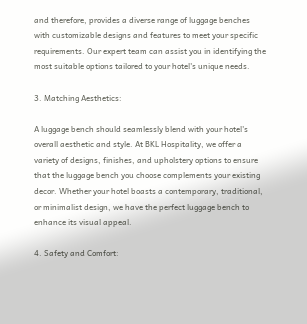and therefore, provides a diverse range of luggage benches with customizable designs and features to meet your specific requirements. Our expert team can assist you in identifying the most suitable options tailored to your hotel's unique needs.

3. Matching Aesthetics:

A luggage bench should seamlessly blend with your hotel's overall aesthetic and style. At BKL Hospitality, we offer a variety of designs, finishes, and upholstery options to ensure that the luggage bench you choose complements your existing decor. Whether your hotel boasts a contemporary, traditional, or minimalist design, we have the perfect luggage bench to enhance its visual appeal.

4. Safety and Comfort: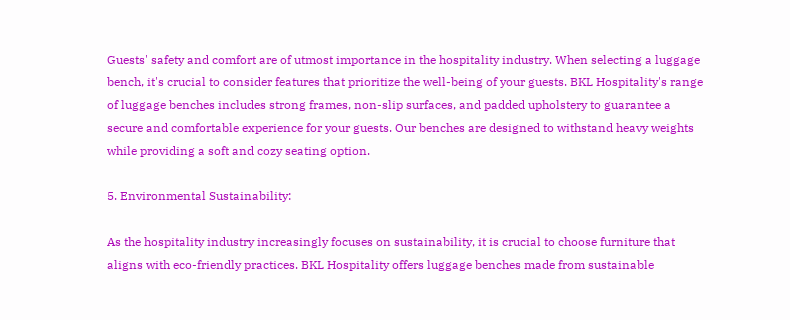Guests' safety and comfort are of utmost importance in the hospitality industry. When selecting a luggage bench, it's crucial to consider features that prioritize the well-being of your guests. BKL Hospitality's range of luggage benches includes strong frames, non-slip surfaces, and padded upholstery to guarantee a secure and comfortable experience for your guests. Our benches are designed to withstand heavy weights while providing a soft and cozy seating option.

5. Environmental Sustainability:

As the hospitality industry increasingly focuses on sustainability, it is crucial to choose furniture that aligns with eco-friendly practices. BKL Hospitality offers luggage benches made from sustainable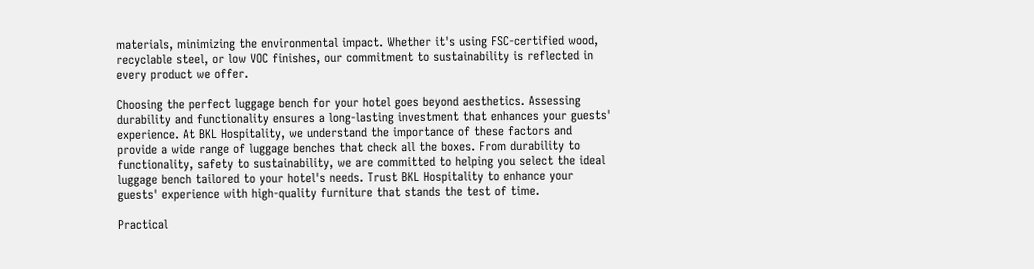materials, minimizing the environmental impact. Whether it's using FSC-certified wood, recyclable steel, or low VOC finishes, our commitment to sustainability is reflected in every product we offer.

Choosing the perfect luggage bench for your hotel goes beyond aesthetics. Assessing durability and functionality ensures a long-lasting investment that enhances your guests' experience. At BKL Hospitality, we understand the importance of these factors and provide a wide range of luggage benches that check all the boxes. From durability to functionality, safety to sustainability, we are committed to helping you select the ideal luggage bench tailored to your hotel's needs. Trust BKL Hospitality to enhance your guests' experience with high-quality furniture that stands the test of time.

Practical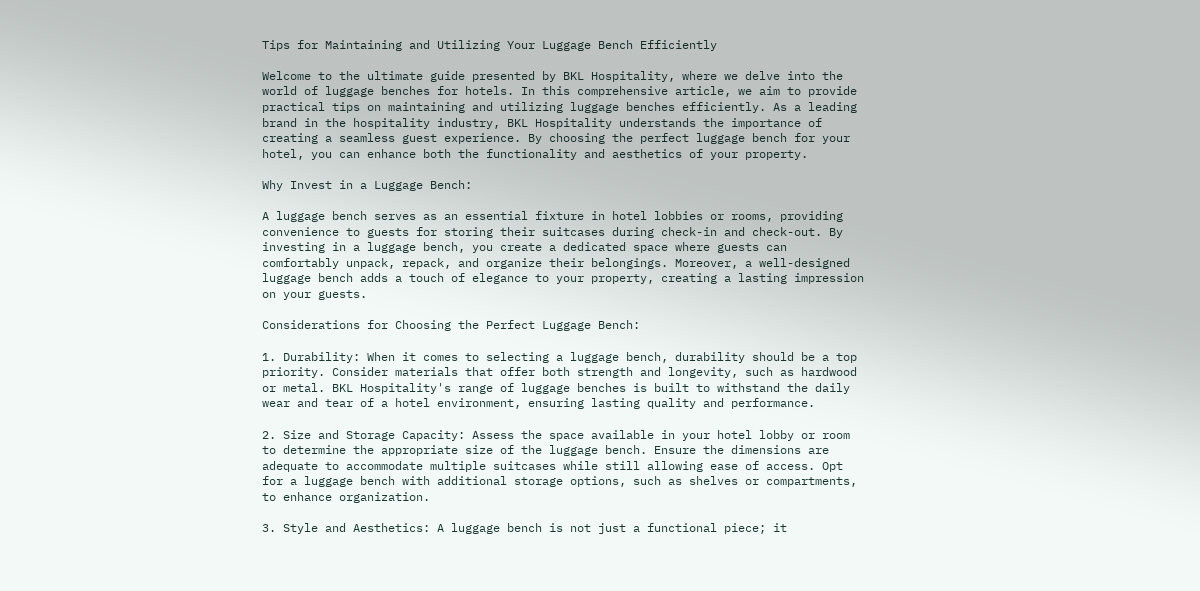Tips for Maintaining and Utilizing Your Luggage Bench Efficiently

Welcome to the ultimate guide presented by BKL Hospitality, where we delve into the world of luggage benches for hotels. In this comprehensive article, we aim to provide practical tips on maintaining and utilizing luggage benches efficiently. As a leading brand in the hospitality industry, BKL Hospitality understands the importance of creating a seamless guest experience. By choosing the perfect luggage bench for your hotel, you can enhance both the functionality and aesthetics of your property.

Why Invest in a Luggage Bench:

A luggage bench serves as an essential fixture in hotel lobbies or rooms, providing convenience to guests for storing their suitcases during check-in and check-out. By investing in a luggage bench, you create a dedicated space where guests can comfortably unpack, repack, and organize their belongings. Moreover, a well-designed luggage bench adds a touch of elegance to your property, creating a lasting impression on your guests.

Considerations for Choosing the Perfect Luggage Bench:

1. Durability: When it comes to selecting a luggage bench, durability should be a top priority. Consider materials that offer both strength and longevity, such as hardwood or metal. BKL Hospitality's range of luggage benches is built to withstand the daily wear and tear of a hotel environment, ensuring lasting quality and performance.

2. Size and Storage Capacity: Assess the space available in your hotel lobby or room to determine the appropriate size of the luggage bench. Ensure the dimensions are adequate to accommodate multiple suitcases while still allowing ease of access. Opt for a luggage bench with additional storage options, such as shelves or compartments, to enhance organization.

3. Style and Aesthetics: A luggage bench is not just a functional piece; it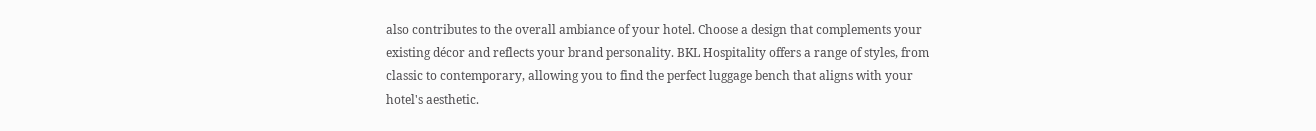also contributes to the overall ambiance of your hotel. Choose a design that complements your existing décor and reflects your brand personality. BKL Hospitality offers a range of styles, from classic to contemporary, allowing you to find the perfect luggage bench that aligns with your hotel's aesthetic.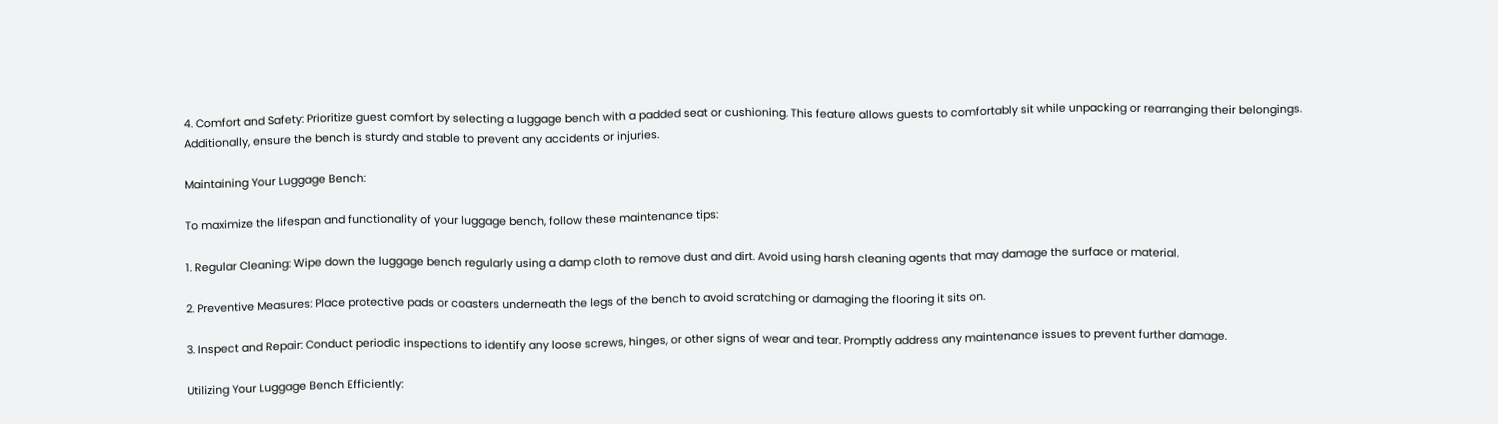4. Comfort and Safety: Prioritize guest comfort by selecting a luggage bench with a padded seat or cushioning. This feature allows guests to comfortably sit while unpacking or rearranging their belongings. Additionally, ensure the bench is sturdy and stable to prevent any accidents or injuries.

Maintaining Your Luggage Bench:

To maximize the lifespan and functionality of your luggage bench, follow these maintenance tips:

1. Regular Cleaning: Wipe down the luggage bench regularly using a damp cloth to remove dust and dirt. Avoid using harsh cleaning agents that may damage the surface or material.

2. Preventive Measures: Place protective pads or coasters underneath the legs of the bench to avoid scratching or damaging the flooring it sits on.

3. Inspect and Repair: Conduct periodic inspections to identify any loose screws, hinges, or other signs of wear and tear. Promptly address any maintenance issues to prevent further damage.

Utilizing Your Luggage Bench Efficiently: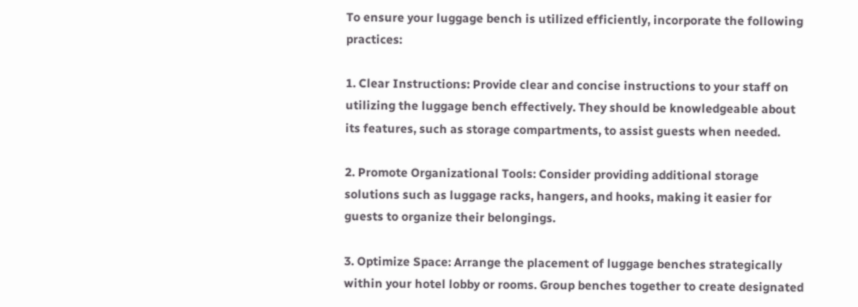To ensure your luggage bench is utilized efficiently, incorporate the following practices:

1. Clear Instructions: Provide clear and concise instructions to your staff on utilizing the luggage bench effectively. They should be knowledgeable about its features, such as storage compartments, to assist guests when needed.

2. Promote Organizational Tools: Consider providing additional storage solutions such as luggage racks, hangers, and hooks, making it easier for guests to organize their belongings.

3. Optimize Space: Arrange the placement of luggage benches strategically within your hotel lobby or rooms. Group benches together to create designated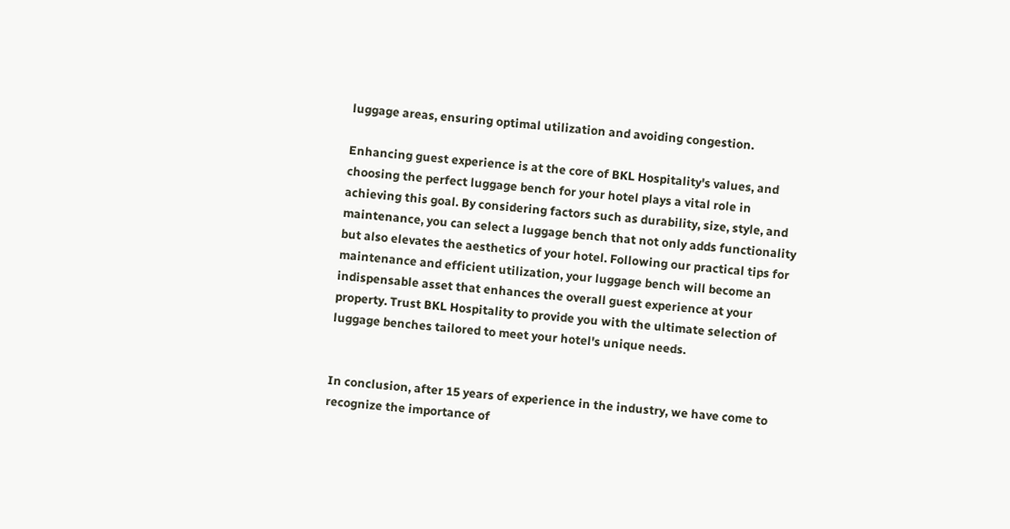luggage areas, ensuring optimal utilization and avoiding congestion.

Enhancing guest experience is at the core of BKL Hospitality's values, and choosing the perfect luggage bench for your hotel plays a vital role in achieving this goal. By considering factors such as durability, size, style, and maintenance, you can select a luggage bench that not only adds functionality but also elevates the aesthetics of your hotel. Following our practical tips for maintenance and efficient utilization, your luggage bench will become an indispensable asset that enhances the overall guest experience at your property. Trust BKL Hospitality to provide you with the ultimate selection of luggage benches tailored to meet your hotel's unique needs.


In conclusion, after 15 years of experience in the industry, we have come to recognize the importance of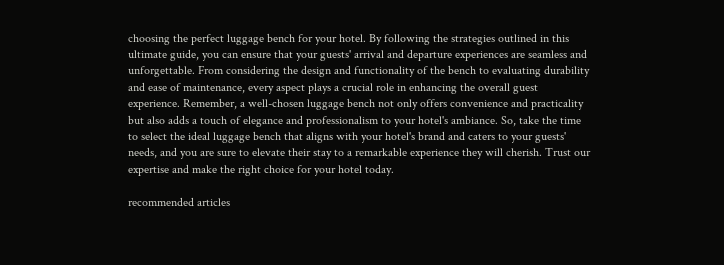choosing the perfect luggage bench for your hotel. By following the strategies outlined in this ultimate guide, you can ensure that your guests' arrival and departure experiences are seamless and unforgettable. From considering the design and functionality of the bench to evaluating durability and ease of maintenance, every aspect plays a crucial role in enhancing the overall guest experience. Remember, a well-chosen luggage bench not only offers convenience and practicality but also adds a touch of elegance and professionalism to your hotel's ambiance. So, take the time to select the ideal luggage bench that aligns with your hotel's brand and caters to your guests' needs, and you are sure to elevate their stay to a remarkable experience they will cherish. Trust our expertise and make the right choice for your hotel today.

recommended articles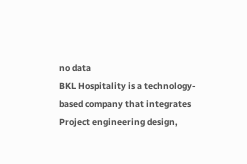no data
BKL Hospitality is a technology-based company that integrates Project engineering design,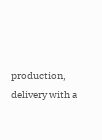production, delivery with a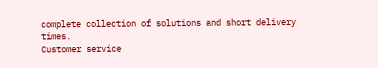complete collection of solutions and short delivery times.
Customer service